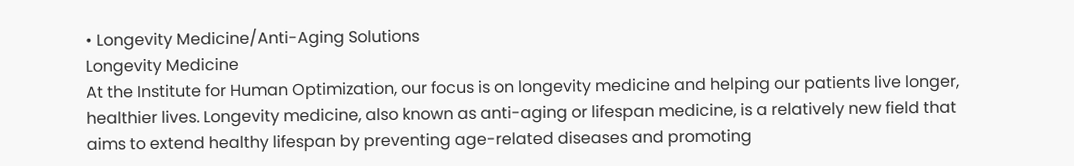• Longevity Medicine/Anti-Aging Solutions
Longevity Medicine
At the Institute for Human Optimization, our focus is on longevity medicine and helping our patients live longer, healthier lives. Longevity medicine, also known as anti-aging or lifespan medicine, is a relatively new field that aims to extend healthy lifespan by preventing age-related diseases and promoting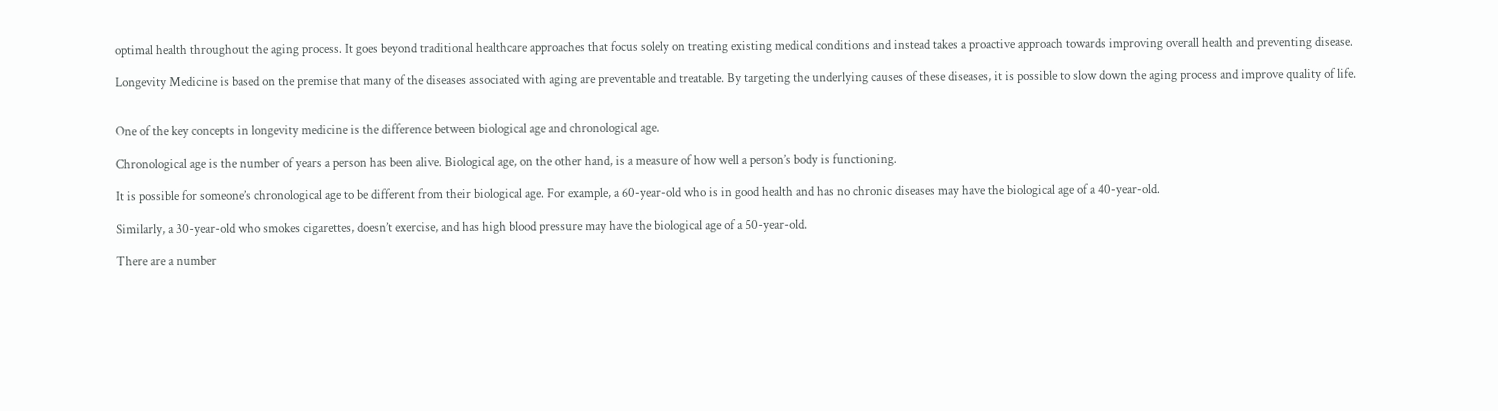optimal health throughout the aging process. It goes beyond traditional healthcare approaches that focus solely on treating existing medical conditions and instead takes a proactive approach towards improving overall health and preventing disease.

Longevity Medicine is based on the premise that many of the diseases associated with aging are preventable and treatable. By targeting the underlying causes of these diseases, it is possible to slow down the aging process and improve quality of life.


One of the key concepts in longevity medicine is the difference between biological age and chronological age.

Chronological age is the number of years a person has been alive. Biological age, on the other hand, is a measure of how well a person’s body is functioning.

It is possible for someone’s chronological age to be different from their biological age. For example, a 60-year-old who is in good health and has no chronic diseases may have the biological age of a 40-year-old.

Similarly, a 30-year-old who smokes cigarettes, doesn’t exercise, and has high blood pressure may have the biological age of a 50-year-old.

There are a number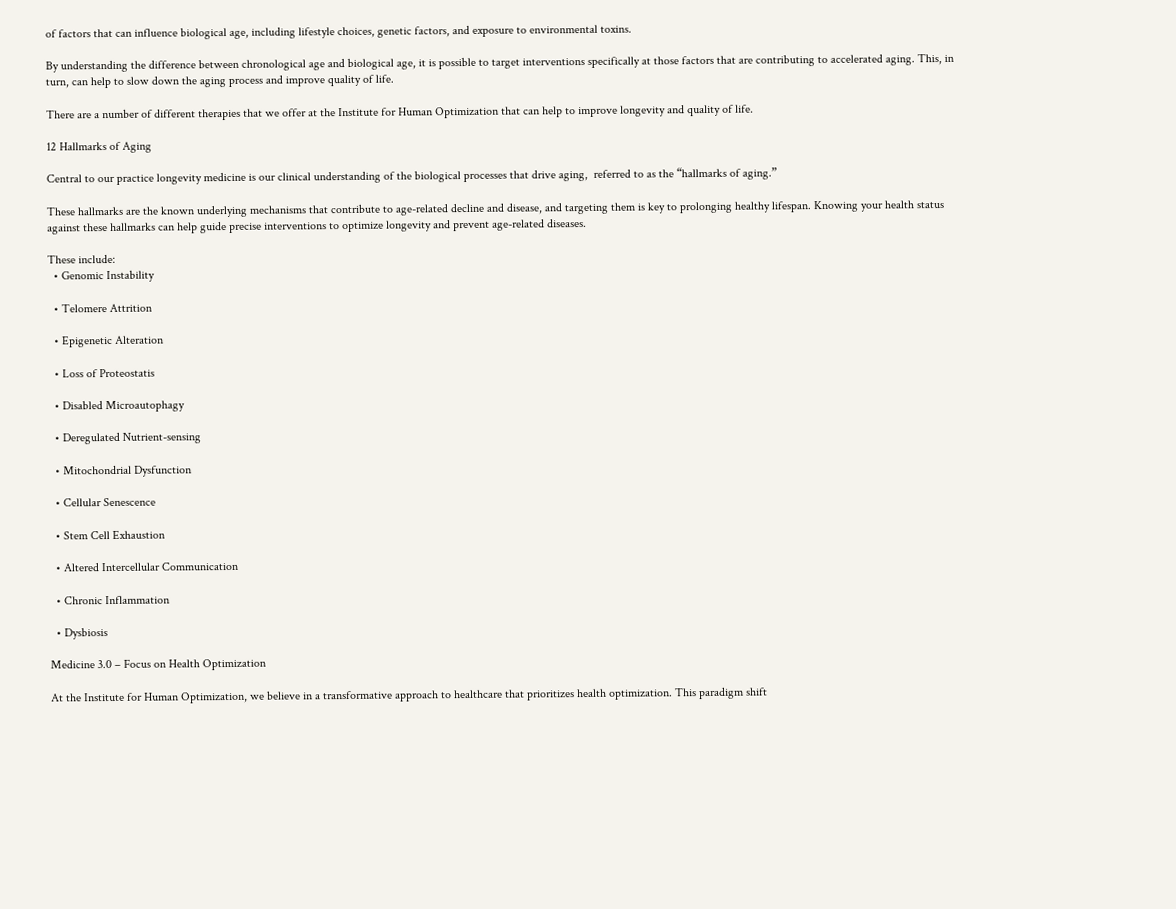of factors that can influence biological age, including lifestyle choices, genetic factors, and exposure to environmental toxins.

By understanding the difference between chronological age and biological age, it is possible to target interventions specifically at those factors that are contributing to accelerated aging. This, in turn, can help to slow down the aging process and improve quality of life.

There are a number of different therapies that we offer at the Institute for Human Optimization that can help to improve longevity and quality of life.

12 Hallmarks of Aging

Central to our practice longevity medicine is our clinical understanding of the biological processes that drive aging,  referred to as the “hallmarks of aging.”

These hallmarks are the known underlying mechanisms that contribute to age-related decline and disease, and targeting them is key to prolonging healthy lifespan. Knowing your health status against these hallmarks can help guide precise interventions to optimize longevity and prevent age-related diseases.

These include:
  • Genomic Instability

  • Telomere Attrition

  • Epigenetic Alteration

  • Loss of Proteostatis

  • Disabled Microautophagy

  • Deregulated Nutrient-sensing

  • Mitochondrial Dysfunction

  • Cellular Senescence

  • Stem Cell Exhaustion

  • Altered Intercellular Communication

  • Chronic Inflammation

  • Dysbiosis

Medicine 3.0 – Focus on Health Optimization

At the Institute for Human Optimization, we believe in a transformative approach to healthcare that prioritizes health optimization. This paradigm shift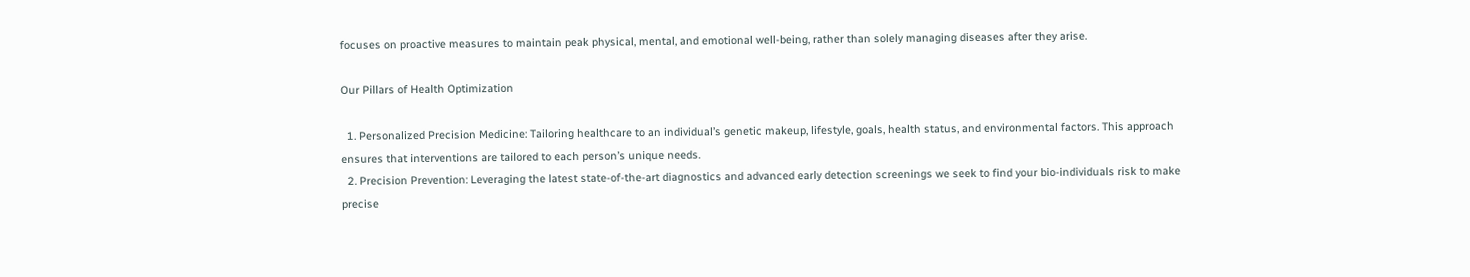focuses on proactive measures to maintain peak physical, mental, and emotional well-being, rather than solely managing diseases after they arise.

Our Pillars of Health Optimization

  1. Personalized Precision Medicine: Tailoring healthcare to an individual’s genetic makeup, lifestyle, goals, health status, and environmental factors. This approach ensures that interventions are tailored to each person’s unique needs.
  2. Precision Prevention: Leveraging the latest state-of-the-art diagnostics and advanced early detection screenings we seek to find your bio-individuals risk to make precise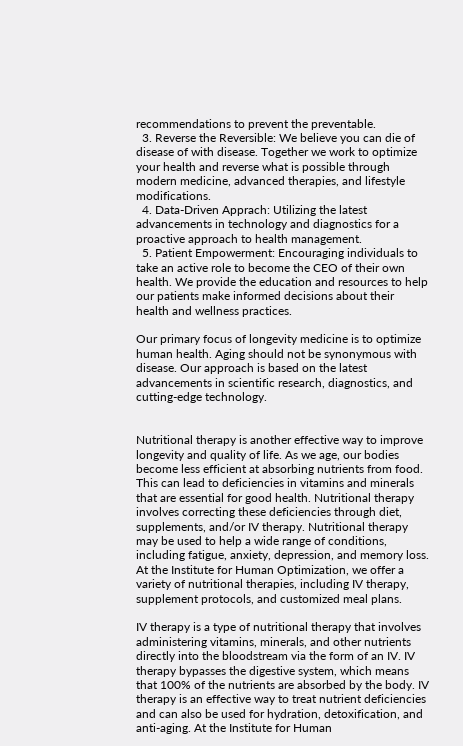recommendations to prevent the preventable.
  3. Reverse the Reversible: We believe you can die of disease of with disease. Together we work to optimize your health and reverse what is possible through modern medicine, advanced therapies, and lifestyle modifications.
  4. Data-Driven Apprach: Utilizing the latest advancements in technology and diagnostics for a proactive approach to health management.
  5. Patient Empowerment: Encouraging individuals to take an active role to become the CEO of their own health. We provide the education and resources to help our patients make informed decisions about their health and wellness practices.

Our primary focus of longevity medicine is to optimize human health. Aging should not be synonymous with disease. Our approach is based on the latest advancements in scientific research, diagnostics, and cutting-edge technology.


Nutritional therapy is another effective way to improve longevity and quality of life. As we age, our bodies become less efficient at absorbing nutrients from food. This can lead to deficiencies in vitamins and minerals that are essential for good health. Nutritional therapy involves correcting these deficiencies through diet, supplements, and/or IV therapy. Nutritional therapy may be used to help a wide range of conditions, including fatigue, anxiety, depression, and memory loss. At the Institute for Human Optimization, we offer a variety of nutritional therapies, including IV therapy, supplement protocols, and customized meal plans.

IV therapy is a type of nutritional therapy that involves administering vitamins, minerals, and other nutrients directly into the bloodstream via the form of an IV. IV therapy bypasses the digestive system, which means that 100% of the nutrients are absorbed by the body. IV therapy is an effective way to treat nutrient deficiencies and can also be used for hydration, detoxification, and anti-aging. At the Institute for Human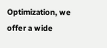Optimization, we offer a wide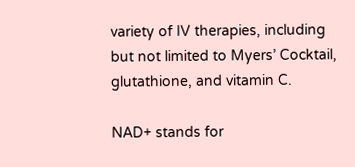variety of IV therapies, including but not limited to Myers’ Cocktail, glutathione, and vitamin C.

NAD+ stands for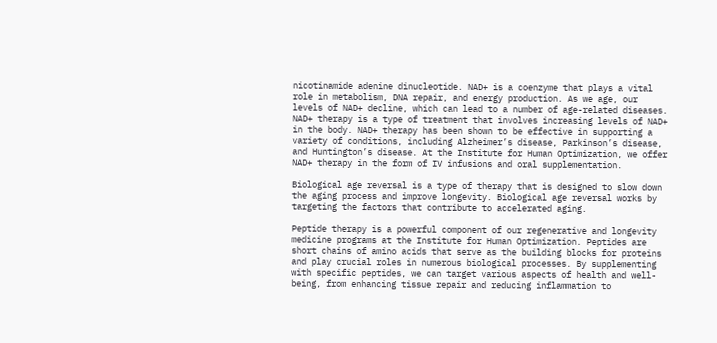nicotinamide adenine dinucleotide. NAD+ is a coenzyme that plays a vital role in metabolism, DNA repair, and energy production. As we age, our levels of NAD+ decline, which can lead to a number of age-related diseases. NAD+ therapy is a type of treatment that involves increasing levels of NAD+ in the body. NAD+ therapy has been shown to be effective in supporting a variety of conditions, including Alzheimer’s disease, Parkinson’s disease, and Huntington’s disease. At the Institute for Human Optimization, we offer NAD+ therapy in the form of IV infusions and oral supplementation.

Biological age reversal is a type of therapy that is designed to slow down the aging process and improve longevity. Biological age reversal works by targeting the factors that contribute to accelerated aging.

Peptide therapy is a powerful component of our regenerative and longevity medicine programs at the Institute for Human Optimization. Peptides are short chains of amino acids that serve as the building blocks for proteins and play crucial roles in numerous biological processes. By supplementing with specific peptides, we can target various aspects of health and well-being, from enhancing tissue repair and reducing inflammation to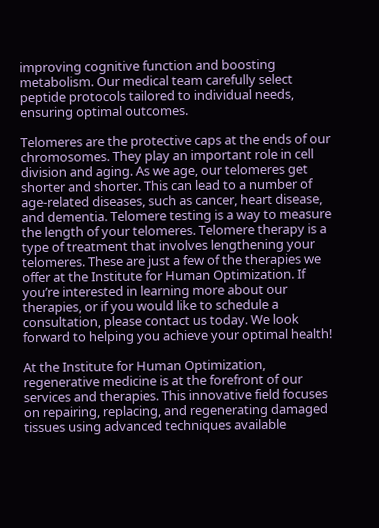improving cognitive function and boosting metabolism. Our medical team carefully select peptide protocols tailored to individual needs, ensuring optimal outcomes.

Telomeres are the protective caps at the ends of our chromosomes. They play an important role in cell division and aging. As we age, our telomeres get shorter and shorter. This can lead to a number of age-related diseases, such as cancer, heart disease, and dementia. Telomere testing is a way to measure the length of your telomeres. Telomere therapy is a type of treatment that involves lengthening your telomeres. These are just a few of the therapies we offer at the Institute for Human Optimization. If you’re interested in learning more about our therapies, or if you would like to schedule a consultation, please contact us today. We look forward to helping you achieve your optimal health!

At the Institute for Human Optimization, regenerative medicine is at the forefront of our services and therapies. This innovative field focuses on repairing, replacing, and regenerating damaged tissues using advanced techniques available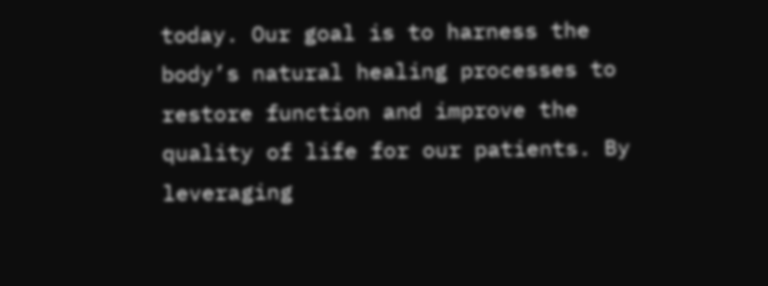today. Our goal is to harness the body’s natural healing processes to restore function and improve the quality of life for our patients. By leveraging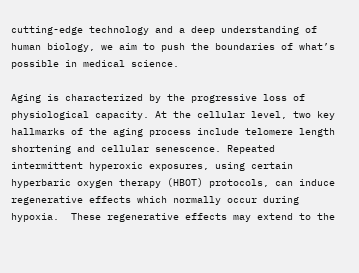cutting-edge technology and a deep understanding of human biology, we aim to push the boundaries of what’s possible in medical science.

Aging is characterized by the progressive loss of physiological capacity. At the cellular level, two key hallmarks of the aging process include telomere length shortening and cellular senescence. Repeated intermittent hyperoxic exposures, using certain hyperbaric oxygen therapy (HBOT) protocols, can induce regenerative effects which normally occur during hypoxia.  These regenerative effects may extend to the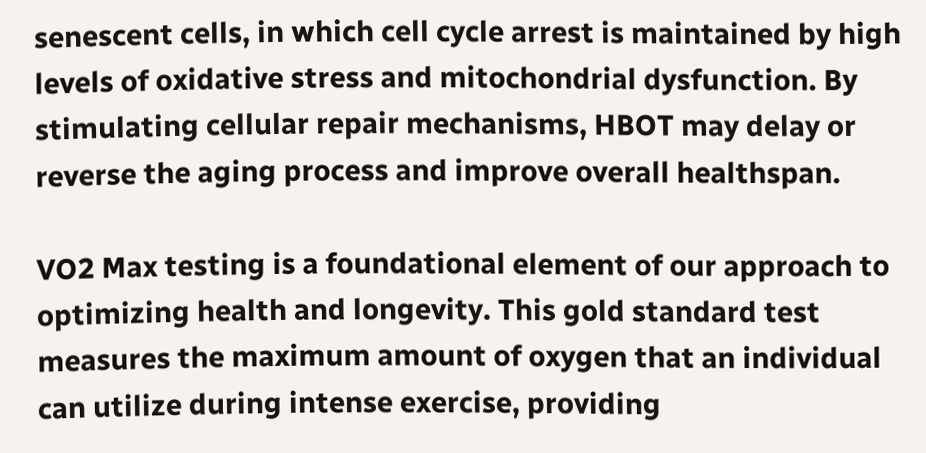senescent cells, in which cell cycle arrest is maintained by high levels of oxidative stress and mitochondrial dysfunction. By stimulating cellular repair mechanisms, HBOT may delay or reverse the aging process and improve overall healthspan.

VO2 Max testing is a foundational element of our approach to optimizing health and longevity. This gold standard test measures the maximum amount of oxygen that an individual can utilize during intense exercise, providing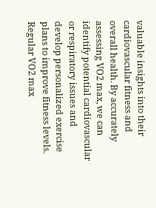valuable insights into their cardiovascular fitness and overall health. By accurately assessing VO2 max, we can identify potential cardiovascular or respiratory issues and develop personalized exercise plans to improve fitness levels. Regular VO2 max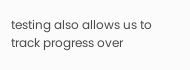testing also allows us to track progress over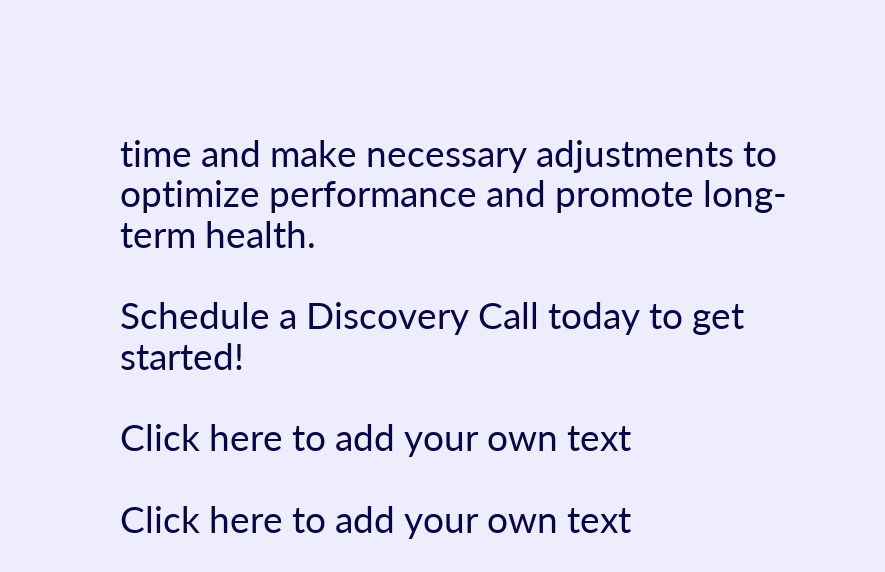time and make necessary adjustments to optimize performance and promote long-term health.

Schedule a Discovery Call today to get started!

Click here to add your own text

Click here to add your own text